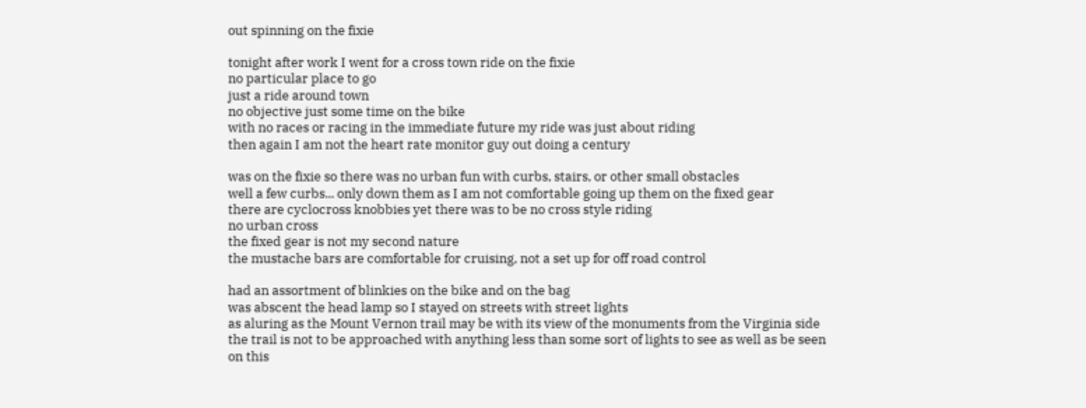out spinning on the fixie

tonight after work I went for a cross town ride on the fixie
no particular place to go
just a ride around town
no objective just some time on the bike
with no races or racing in the immediate future my ride was just about riding
then again I am not the heart rate monitor guy out doing a century

was on the fixie so there was no urban fun with curbs, stairs, or other small obstacles
well a few curbs... only down them as I am not comfortable going up them on the fixed gear
there are cyclocross knobbies yet there was to be no cross style riding
no urban cross
the fixed gear is not my second nature
the mustache bars are comfortable for cruising, not a set up for off road control

had an assortment of blinkies on the bike and on the bag
was abscent the head lamp so I stayed on streets with street lights
as aluring as the Mount Vernon trail may be with its view of the monuments from the Virginia side
the trail is not to be approached with anything less than some sort of lights to see as well as be seen
on this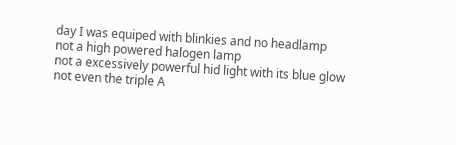day I was equiped with blinkies and no headlamp
not a high powered halogen lamp
not a excessively powerful hid light with its blue glow
not even the triple A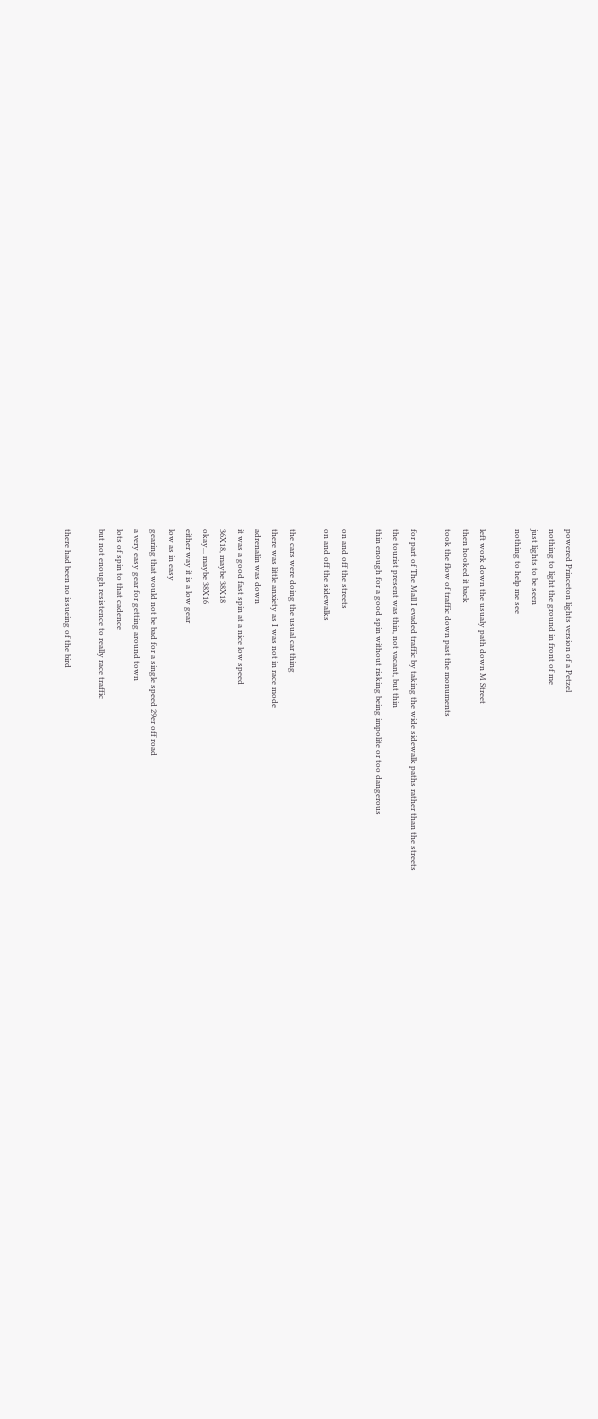powered Princeton lights version of a Petzel
nothing to light the ground in front of me
just lights to be seen
nothing to help me see

left work down the usualy path down M Street
then hooked it back
took the flow of traffic down past the monuments

for part of The Mall I evaded traffic by taking the wide sidewalk paths rather than the streets
the tourist present was thin, not vacant, but thin
thin enough for a good spin without risking being impolite or too dangerous

on and off the streets
on and off the sidewalks

the cars were doing the usual car thing
there was little anxiety as I was not in race mode
adrenalin was down
it was a good fast spin at a nice low speed
36X18, maybe 38X18
okay... maybe 38X16
either way it is a low gear
low as in easy
gearing that would not be bad for a single speed 29er off road
a very easy gear for getting around town
lots of spin to that cadence
but not enough resistence to really race traffic

there had been no issueing of the bird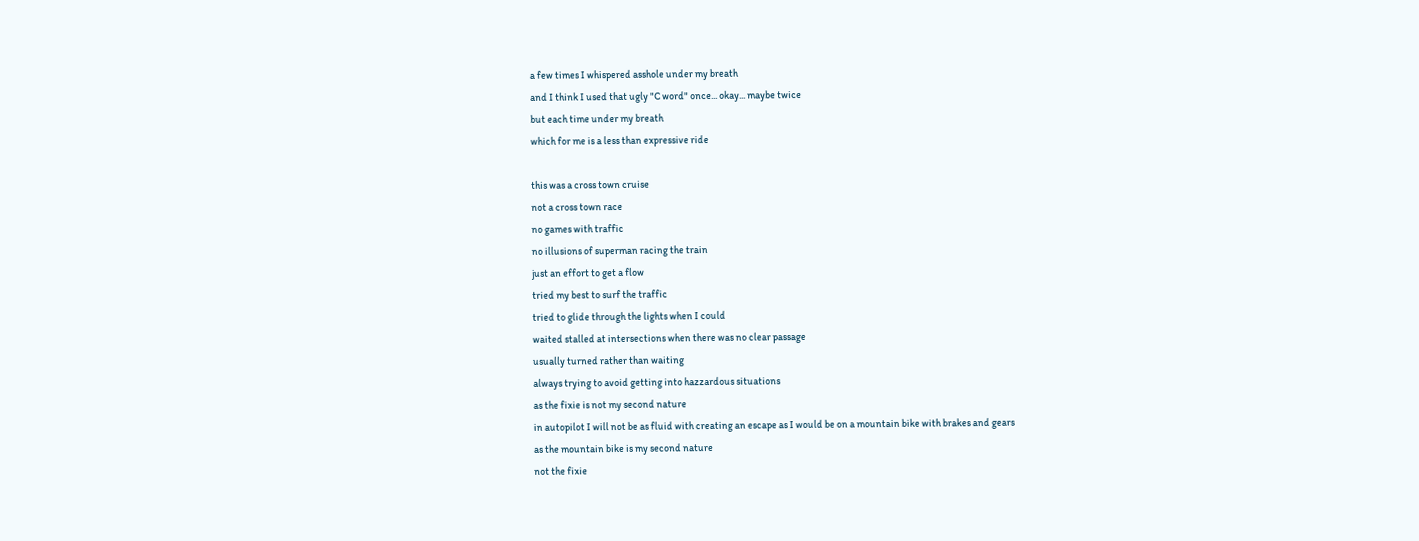a few times I whispered asshole under my breath
and I think I used that ugly "C word" once... okay... maybe twice
but each time under my breath
which for me is a less than expressive ride

this was a cross town cruise
not a cross town race
no games with traffic
no illusions of superman racing the train
just an effort to get a flow
tried my best to surf the traffic
tried to glide through the lights when I could
waited stalled at intersections when there was no clear passage
usually turned rather than waiting
always trying to avoid getting into hazzardous situations
as the fixie is not my second nature
in autopilot I will not be as fluid with creating an escape as I would be on a mountain bike with brakes and gears
as the mountain bike is my second nature
not the fixie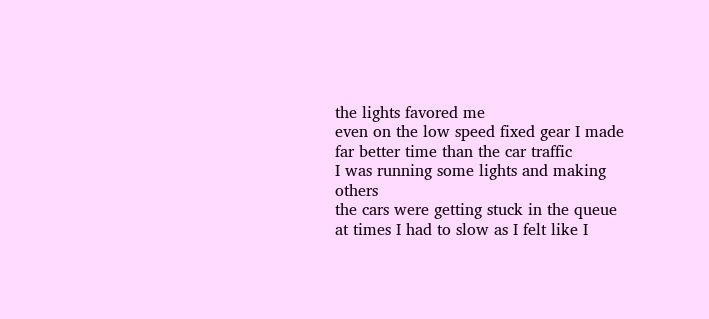the lights favored me
even on the low speed fixed gear I made far better time than the car traffic
I was running some lights and making others
the cars were getting stuck in the queue
at times I had to slow as I felt like I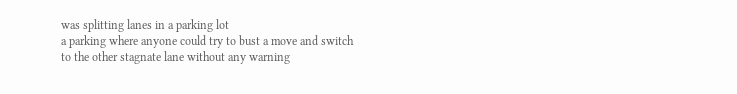was splitting lanes in a parking lot
a parking where anyone could try to bust a move and switch to the other stagnate lane without any warning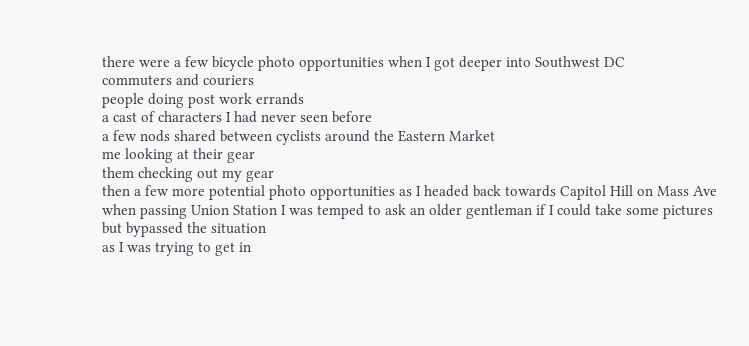there were a few bicycle photo opportunities when I got deeper into Southwest DC
commuters and couriers
people doing post work errands
a cast of characters I had never seen before
a few nods shared between cyclists around the Eastern Market
me looking at their gear
them checking out my gear
then a few more potential photo opportunities as I headed back towards Capitol Hill on Mass Ave
when passing Union Station I was temped to ask an older gentleman if I could take some pictures
but bypassed the situation
as I was trying to get in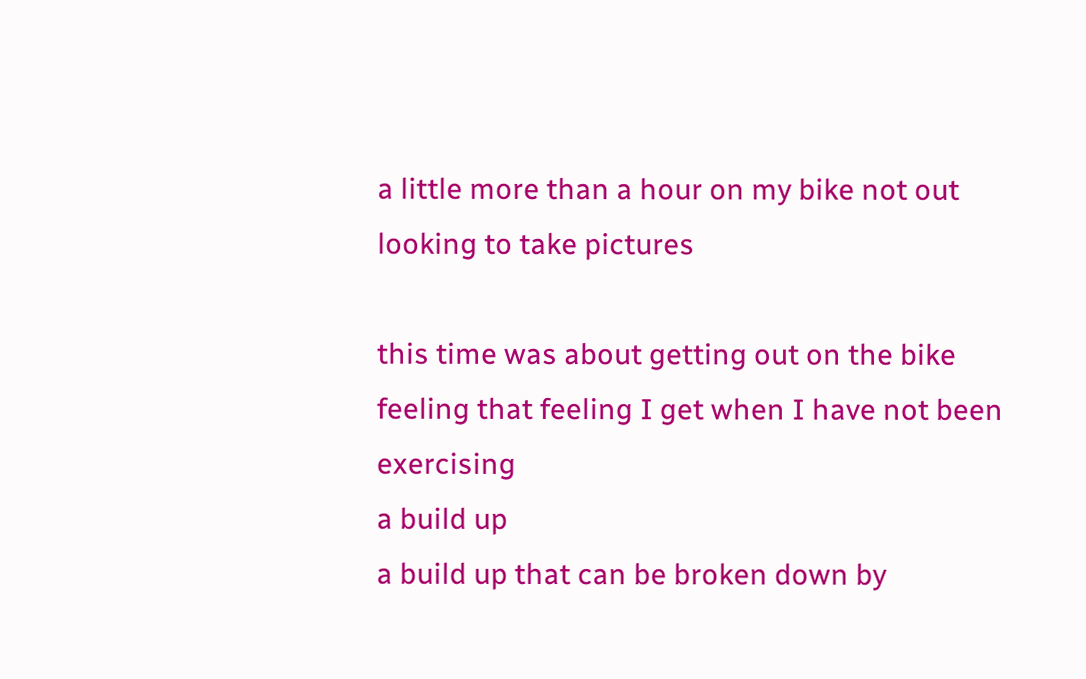a little more than a hour on my bike not out looking to take pictures

this time was about getting out on the bike
feeling that feeling I get when I have not been exercising
a build up
a build up that can be broken down by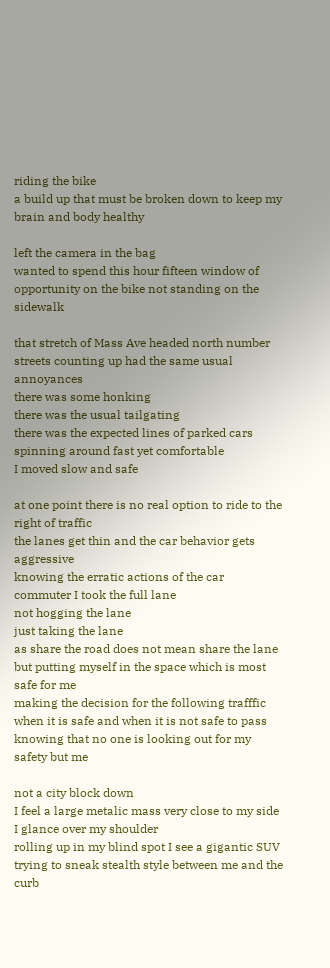riding the bike
a build up that must be broken down to keep my brain and body healthy

left the camera in the bag
wanted to spend this hour fifteen window of opportunity on the bike not standing on the sidewalk

that stretch of Mass Ave headed north number streets counting up had the same usual annoyances
there was some honking
there was the usual tailgating
there was the expected lines of parked cars
spinning around fast yet comfortable
I moved slow and safe

at one point there is no real option to ride to the right of traffic
the lanes get thin and the car behavior gets aggressive
knowing the erratic actions of the car commuter I took the full lane
not hogging the lane
just taking the lane
as share the road does not mean share the lane
but putting myself in the space which is most safe for me
making the decision for the following trafffic when it is safe and when it is not safe to pass
knowing that no one is looking out for my safety but me

not a city block down
I feel a large metalic mass very close to my side
I glance over my shoulder
rolling up in my blind spot I see a gigantic SUV trying to sneak stealth style between me and the curb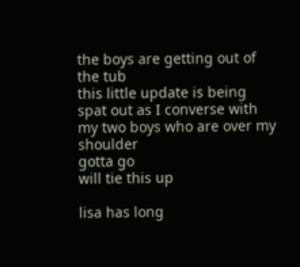the boys are getting out of the tub
this little update is being spat out as I converse with my two boys who are over my shoulder
gotta go
will tie this up

lisa has long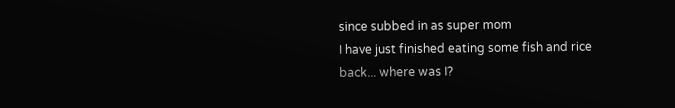since subbed in as super mom
I have just finished eating some fish and rice
back... where was I?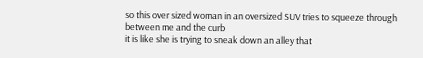so this over sized woman in an oversized SUV tries to squeeze through between me and the curb
it is like she is trying to sneak down an alley that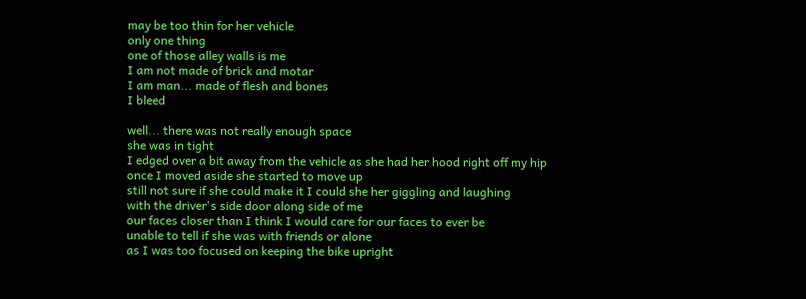may be too thin for her vehicle
only one thing
one of those alley walls is me
I am not made of brick and motar
I am man... made of flesh and bones
I bleed

well... there was not really enough space
she was in tight
I edged over a bit away from the vehicle as she had her hood right off my hip
once I moved aside she started to move up
still not sure if she could make it I could she her giggling and laughing
with the driver's side door along side of me
our faces closer than I think I would care for our faces to ever be
unable to tell if she was with friends or alone
as I was too focused on keeping the bike upright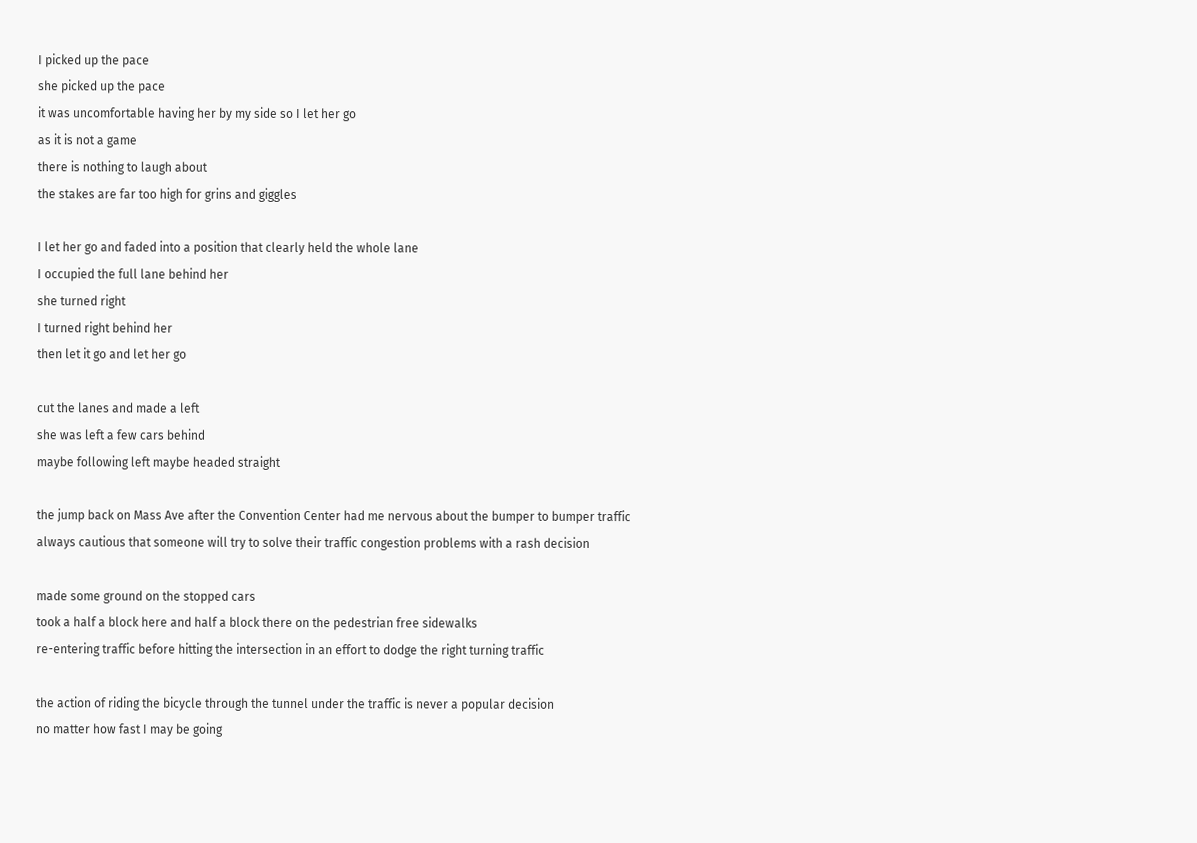I picked up the pace
she picked up the pace
it was uncomfortable having her by my side so I let her go
as it is not a game
there is nothing to laugh about
the stakes are far too high for grins and giggles

I let her go and faded into a position that clearly held the whole lane
I occupied the full lane behind her
she turned right
I turned right behind her
then let it go and let her go

cut the lanes and made a left
she was left a few cars behind
maybe following left maybe headed straight

the jump back on Mass Ave after the Convention Center had me nervous about the bumper to bumper traffic
always cautious that someone will try to solve their traffic congestion problems with a rash decision

made some ground on the stopped cars
took a half a block here and half a block there on the pedestrian free sidewalks
re-entering traffic before hitting the intersection in an effort to dodge the right turning traffic

the action of riding the bicycle through the tunnel under the traffic is never a popular decision
no matter how fast I may be going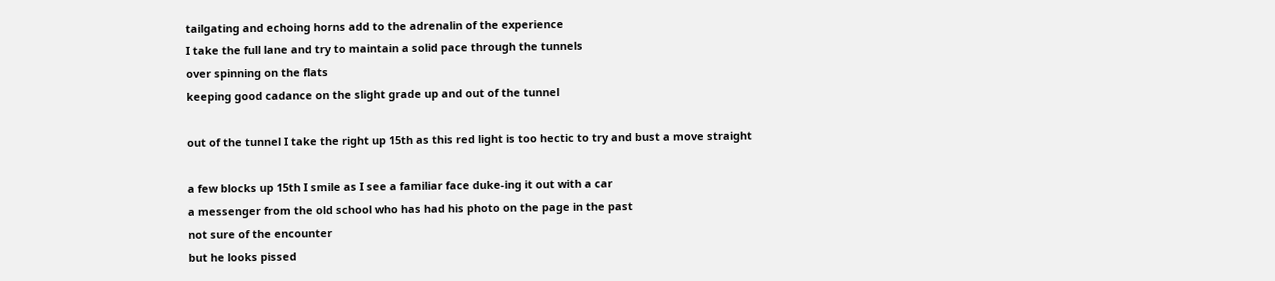tailgating and echoing horns add to the adrenalin of the experience
I take the full lane and try to maintain a solid pace through the tunnels
over spinning on the flats
keeping good cadance on the slight grade up and out of the tunnel

out of the tunnel I take the right up 15th as this red light is too hectic to try and bust a move straight

a few blocks up 15th I smile as I see a familiar face duke-ing it out with a car
a messenger from the old school who has had his photo on the page in the past
not sure of the encounter
but he looks pissed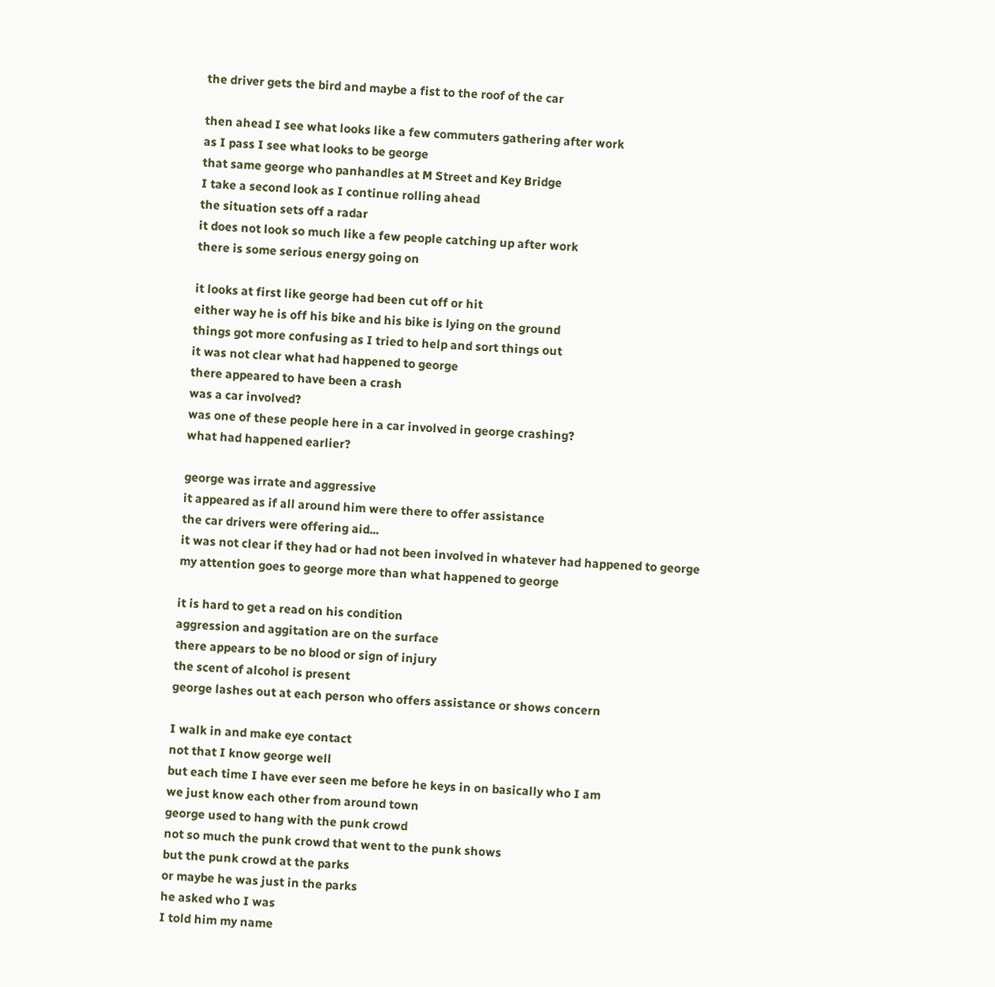the driver gets the bird and maybe a fist to the roof of the car

then ahead I see what looks like a few commuters gathering after work
as I pass I see what looks to be george
that same george who panhandles at M Street and Key Bridge
I take a second look as I continue rolling ahead
the situation sets off a radar
it does not look so much like a few people catching up after work
there is some serious energy going on

it looks at first like george had been cut off or hit
either way he is off his bike and his bike is lying on the ground
things got more confusing as I tried to help and sort things out
it was not clear what had happened to george
there appeared to have been a crash
was a car involved?
was one of these people here in a car involved in george crashing?
what had happened earlier?

george was irrate and aggressive
it appeared as if all around him were there to offer assistance
the car drivers were offering aid...
it was not clear if they had or had not been involved in whatever had happened to george
my attention goes to george more than what happened to george

it is hard to get a read on his condition
aggression and aggitation are on the surface
there appears to be no blood or sign of injury
the scent of alcohol is present
george lashes out at each person who offers assistance or shows concern

I walk in and make eye contact
not that I know george well
but each time I have ever seen me before he keys in on basically who I am
we just know each other from around town
george used to hang with the punk crowd
not so much the punk crowd that went to the punk shows
but the punk crowd at the parks
or maybe he was just in the parks
he asked who I was
I told him my name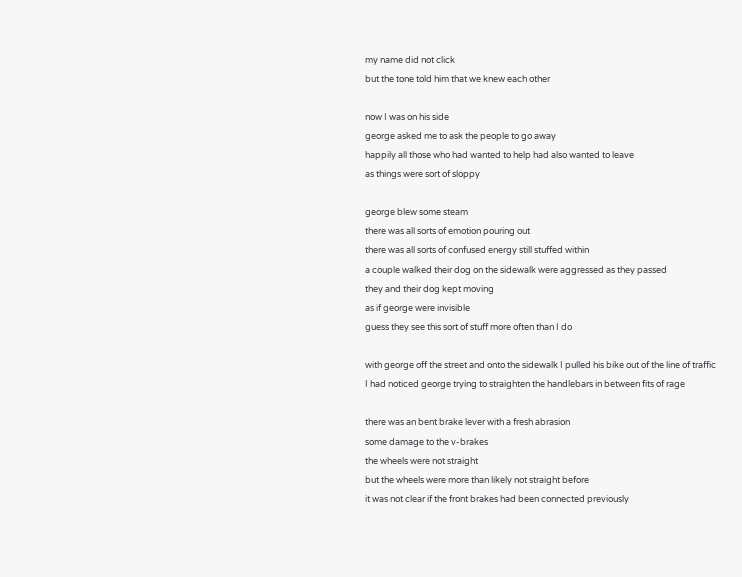my name did not click
but the tone told him that we knew each other

now I was on his side
george asked me to ask the people to go away
happily all those who had wanted to help had also wanted to leave
as things were sort of sloppy

george blew some steam
there was all sorts of emotion pouring out
there was all sorts of confused energy still stuffed within
a couple walked their dog on the sidewalk were aggressed as they passed
they and their dog kept moving
as if george were invisible
guess they see this sort of stuff more often than I do

with george off the street and onto the sidewalk I pulled his bike out of the line of traffic
I had noticed george trying to straighten the handlebars in between fits of rage

there was an bent brake lever with a fresh abrasion
some damage to the v-brakes
the wheels were not straight
but the wheels were more than likely not straight before
it was not clear if the front brakes had been connected previously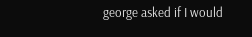george asked if I would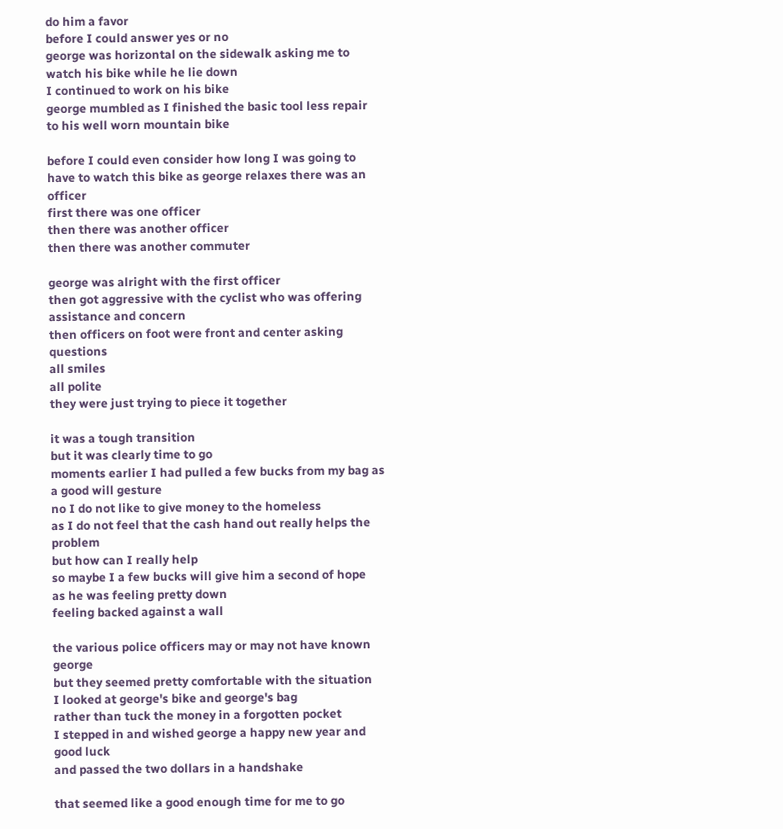do him a favor
before I could answer yes or no
george was horizontal on the sidewalk asking me to watch his bike while he lie down
I continued to work on his bike
george mumbled as I finished the basic tool less repair to his well worn mountain bike

before I could even consider how long I was going to have to watch this bike as george relaxes there was an officer
first there was one officer
then there was another officer
then there was another commuter

george was alright with the first officer
then got aggressive with the cyclist who was offering assistance and concern
then officers on foot were front and center asking questions
all smiles
all polite
they were just trying to piece it together

it was a tough transition
but it was clearly time to go
moments earlier I had pulled a few bucks from my bag as a good will gesture
no I do not like to give money to the homeless
as I do not feel that the cash hand out really helps the problem
but how can I really help
so maybe I a few bucks will give him a second of hope
as he was feeling pretty down
feeling backed against a wall

the various police officers may or may not have known george
but they seemed pretty comfortable with the situation
I looked at george's bike and george's bag
rather than tuck the money in a forgotten pocket
I stepped in and wished george a happy new year and good luck
and passed the two dollars in a handshake

that seemed like a good enough time for me to go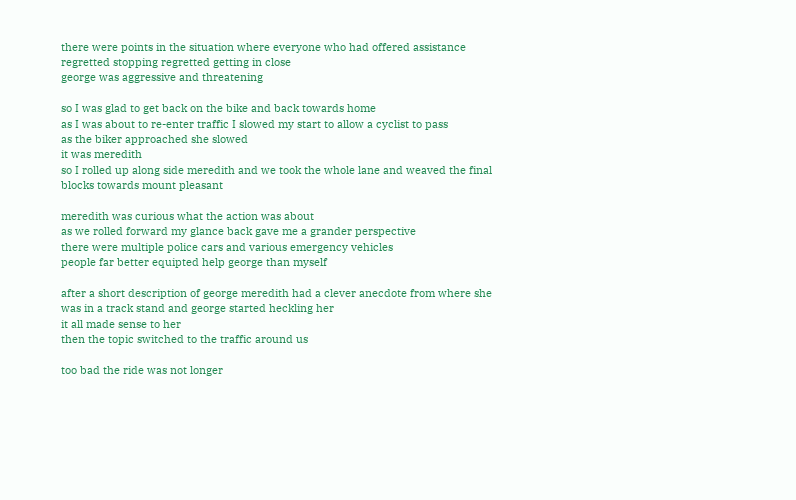there were points in the situation where everyone who had offered assistance regretted stopping regretted getting in close
george was aggressive and threatening

so I was glad to get back on the bike and back towards home
as I was about to re-enter traffic I slowed my start to allow a cyclist to pass
as the biker approached she slowed
it was meredith
so I rolled up along side meredith and we took the whole lane and weaved the final blocks towards mount pleasant

meredith was curious what the action was about
as we rolled forward my glance back gave me a grander perspective
there were multiple police cars and various emergency vehicles
people far better equipted help george than myself

after a short description of george meredith had a clever anecdote from where she was in a track stand and george started heckling her
it all made sense to her
then the topic switched to the traffic around us

too bad the ride was not longer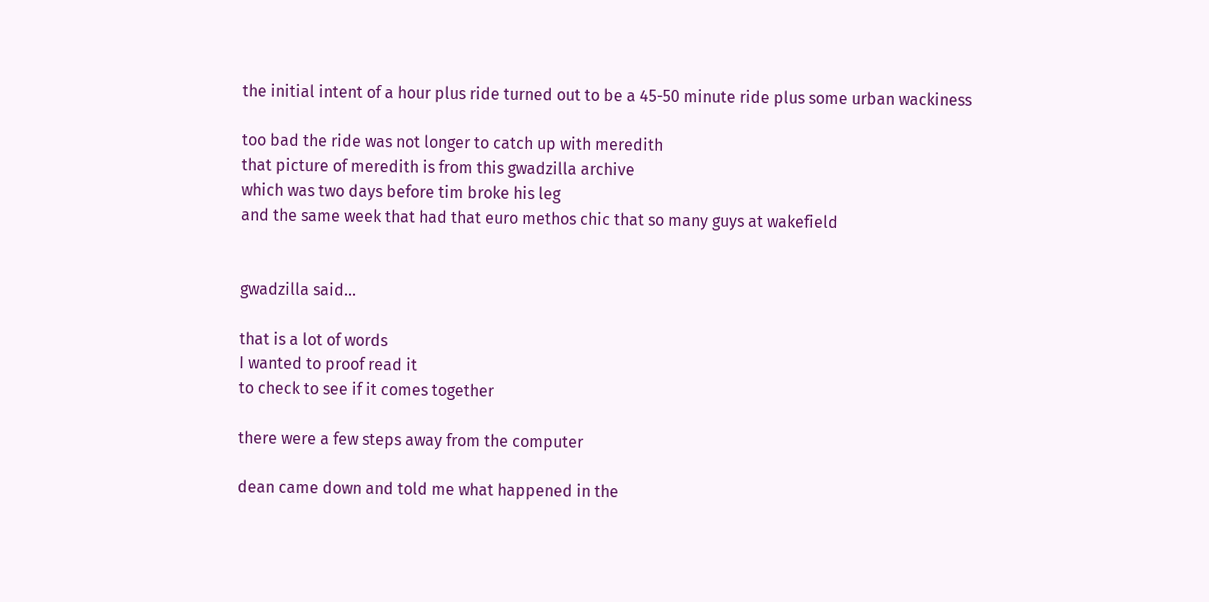the initial intent of a hour plus ride turned out to be a 45-50 minute ride plus some urban wackiness

too bad the ride was not longer to catch up with meredith
that picture of meredith is from this gwadzilla archive
which was two days before tim broke his leg
and the same week that had that euro methos chic that so many guys at wakefield


gwadzilla said...

that is a lot of words
I wanted to proof read it
to check to see if it comes together

there were a few steps away from the computer

dean came down and told me what happened in the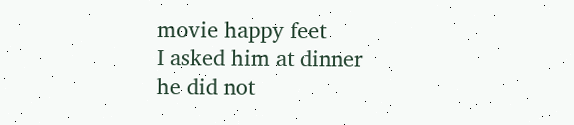movie happy feet
I asked him at dinner
he did not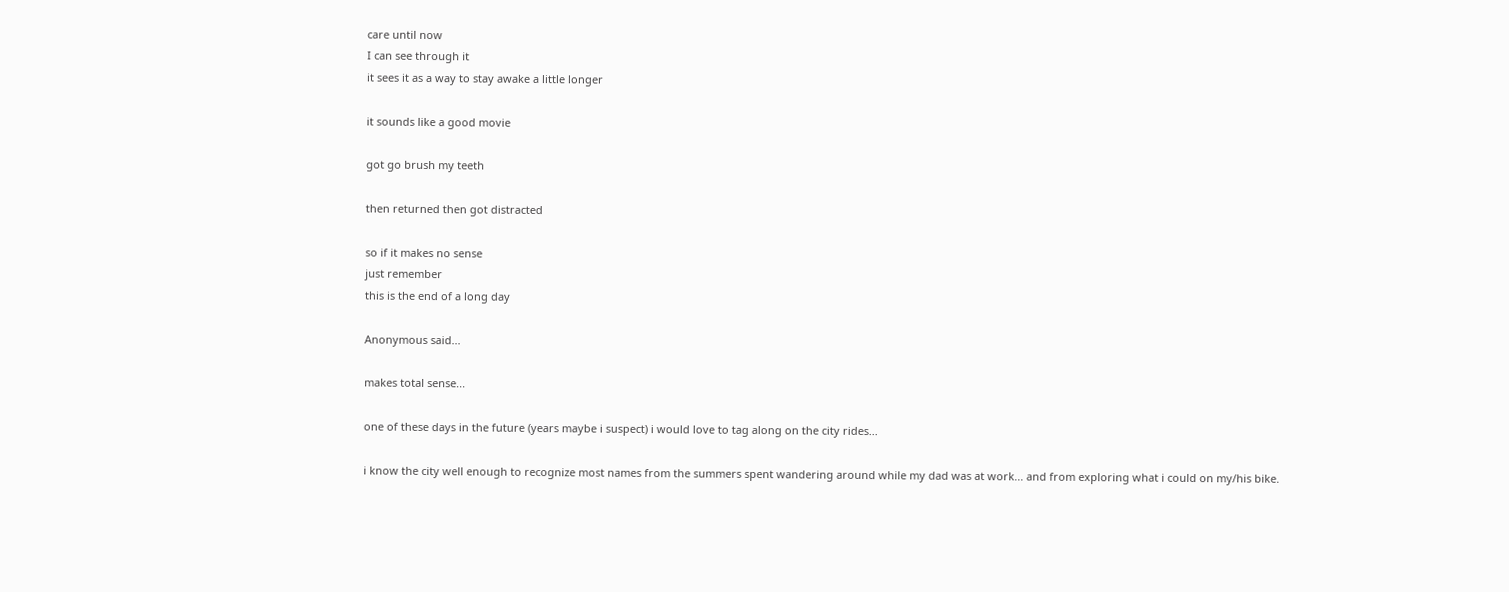care until now
I can see through it
it sees it as a way to stay awake a little longer

it sounds like a good movie

got go brush my teeth

then returned then got distracted

so if it makes no sense
just remember
this is the end of a long day

Anonymous said...

makes total sense...

one of these days in the future (years maybe i suspect) i would love to tag along on the city rides...

i know the city well enough to recognize most names from the summers spent wandering around while my dad was at work... and from exploring what i could on my/his bike.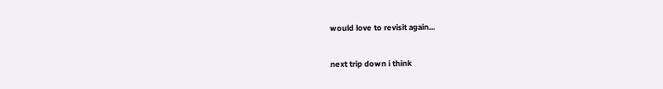would love to revisit again...

next trip down i think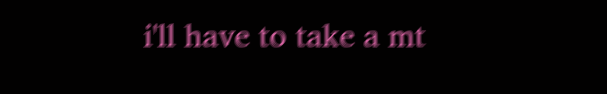i'll have to take a mt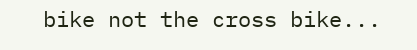bike not the cross bike...